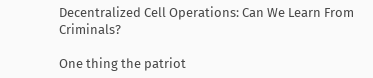Decentralized Cell Operations: Can We Learn From Criminals?

One thing the patriot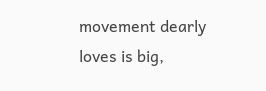movement dearly loves is big,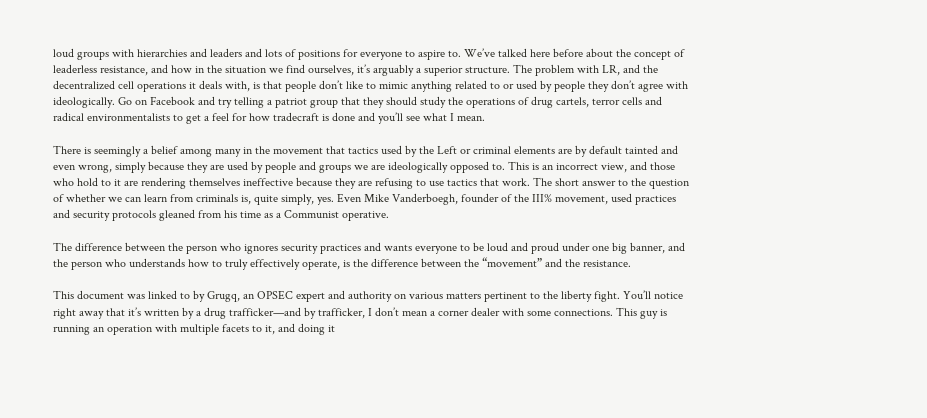loud groups with hierarchies and leaders and lots of positions for everyone to aspire to. We’ve talked here before about the concept of leaderless resistance, and how in the situation we find ourselves, it’s arguably a superior structure. The problem with LR, and the decentralized cell operations it deals with, is that people don’t like to mimic anything related to or used by people they don’t agree with ideologically. Go on Facebook and try telling a patriot group that they should study the operations of drug cartels, terror cells and radical environmentalists to get a feel for how tradecraft is done and you’ll see what I mean.

There is seemingly a belief among many in the movement that tactics used by the Left or criminal elements are by default tainted and even wrong, simply because they are used by people and groups we are ideologically opposed to. This is an incorrect view, and those who hold to it are rendering themselves ineffective because they are refusing to use tactics that work. The short answer to the question of whether we can learn from criminals is, quite simply, yes. Even Mike Vanderboegh, founder of the III% movement, used practices and security protocols gleaned from his time as a Communist operative.

The difference between the person who ignores security practices and wants everyone to be loud and proud under one big banner, and the person who understands how to truly effectively operate, is the difference between the “movement” and the resistance.

This document was linked to by Grugq, an OPSEC expert and authority on various matters pertinent to the liberty fight. You’ll notice right away that it’s written by a drug trafficker—and by trafficker, I don’t mean a corner dealer with some connections. This guy is running an operation with multiple facets to it, and doing it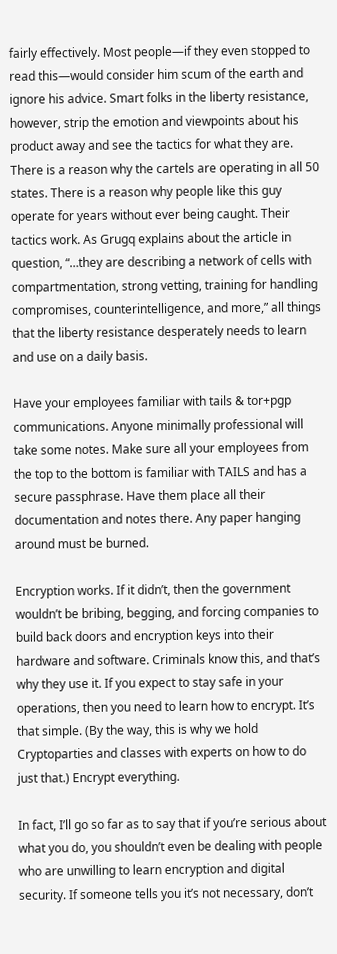fairly effectively. Most people—if they even stopped to read this—would consider him scum of the earth and ignore his advice. Smart folks in the liberty resistance, however, strip the emotion and viewpoints about his product away and see the tactics for what they are. There is a reason why the cartels are operating in all 50 states. There is a reason why people like this guy operate for years without ever being caught. Their tactics work. As Grugq explains about the article in question, “…they are describing a network of cells with compartmentation, strong vetting, training for handling compromises, counterintelligence, and more,” all things that the liberty resistance desperately needs to learn and use on a daily basis.

Have your employees familiar with tails & tor+pgp communications. Anyone minimally professional will take some notes. Make sure all your employees from the top to the bottom is familiar with TAILS and has a secure passphrase. Have them place all their documentation and notes there. Any paper hanging around must be burned.

Encryption works. If it didn’t, then the government wouldn’t be bribing, begging, and forcing companies to build back doors and encryption keys into their hardware and software. Criminals know this, and that’s why they use it. If you expect to stay safe in your operations, then you need to learn how to encrypt. It’s that simple. (By the way, this is why we hold Cryptoparties and classes with experts on how to do just that.) Encrypt everything.

In fact, I’ll go so far as to say that if you’re serious about what you do, you shouldn’t even be dealing with people who are unwilling to learn encryption and digital security. If someone tells you it’s not necessary, don’t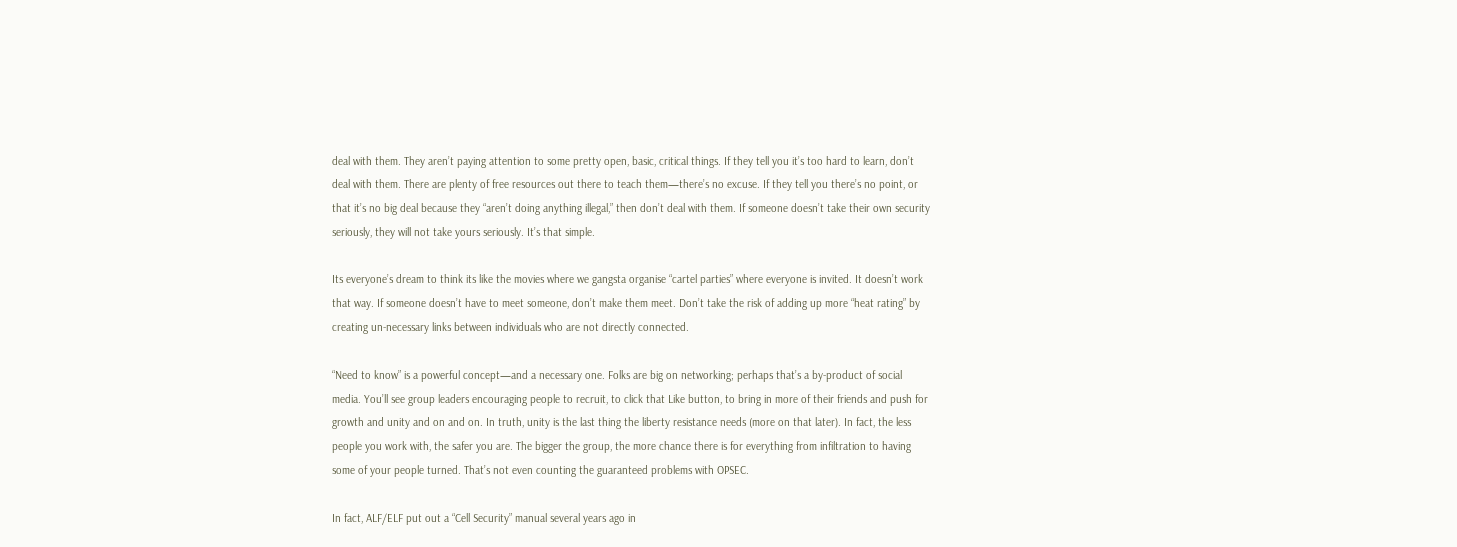deal with them. They aren’t paying attention to some pretty open, basic, critical things. If they tell you it’s too hard to learn, don’t deal with them. There are plenty of free resources out there to teach them—there’s no excuse. If they tell you there’s no point, or that it’s no big deal because they “aren’t doing anything illegal,” then don’t deal with them. If someone doesn’t take their own security seriously, they will not take yours seriously. It’s that simple.

Its everyone’s dream to think its like the movies where we gangsta organise “cartel parties” where everyone is invited. It doesn’t work that way. If someone doesn’t have to meet someone, don’t make them meet. Don’t take the risk of adding up more “heat rating” by creating un-necessary links between individuals who are not directly connected.

“Need to know” is a powerful concept—and a necessary one. Folks are big on networking; perhaps that’s a by-product of social media. You’ll see group leaders encouraging people to recruit, to click that Like button, to bring in more of their friends and push for growth and unity and on and on. In truth, unity is the last thing the liberty resistance needs (more on that later). In fact, the less people you work with, the safer you are. The bigger the group, the more chance there is for everything from infiltration to having some of your people turned. That’s not even counting the guaranteed problems with OPSEC.

In fact, ALF/ELF put out a “Cell Security” manual several years ago in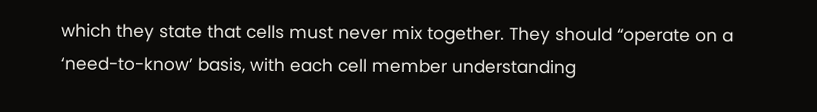which they state that cells must never mix together. They should “operate on a ‘need-to-know’ basis, with each cell member understanding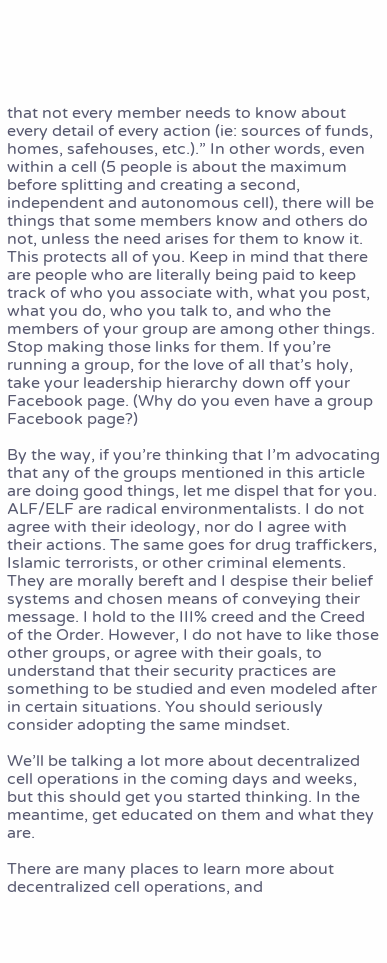that not every member needs to know about every detail of every action (ie: sources of funds, homes, safehouses, etc.).” In other words, even within a cell (5 people is about the maximum before splitting and creating a second, independent and autonomous cell), there will be things that some members know and others do not, unless the need arises for them to know it. This protects all of you. Keep in mind that there are people who are literally being paid to keep track of who you associate with, what you post, what you do, who you talk to, and who the members of your group are among other things. Stop making those links for them. If you’re running a group, for the love of all that’s holy, take your leadership hierarchy down off your Facebook page. (Why do you even have a group Facebook page?)

By the way, if you’re thinking that I’m advocating that any of the groups mentioned in this article are doing good things, let me dispel that for you. ALF/ELF are radical environmentalists. I do not agree with their ideology, nor do I agree with their actions. The same goes for drug traffickers, Islamic terrorists, or other criminal elements. They are morally bereft and I despise their belief systems and chosen means of conveying their message. I hold to the III% creed and the Creed of the Order. However, I do not have to like those other groups, or agree with their goals, to understand that their security practices are something to be studied and even modeled after in certain situations. You should seriously consider adopting the same mindset.

We’ll be talking a lot more about decentralized cell operations in the coming days and weeks, but this should get you started thinking. In the meantime, get educated on them and what they are.

There are many places to learn more about decentralized cell operations, and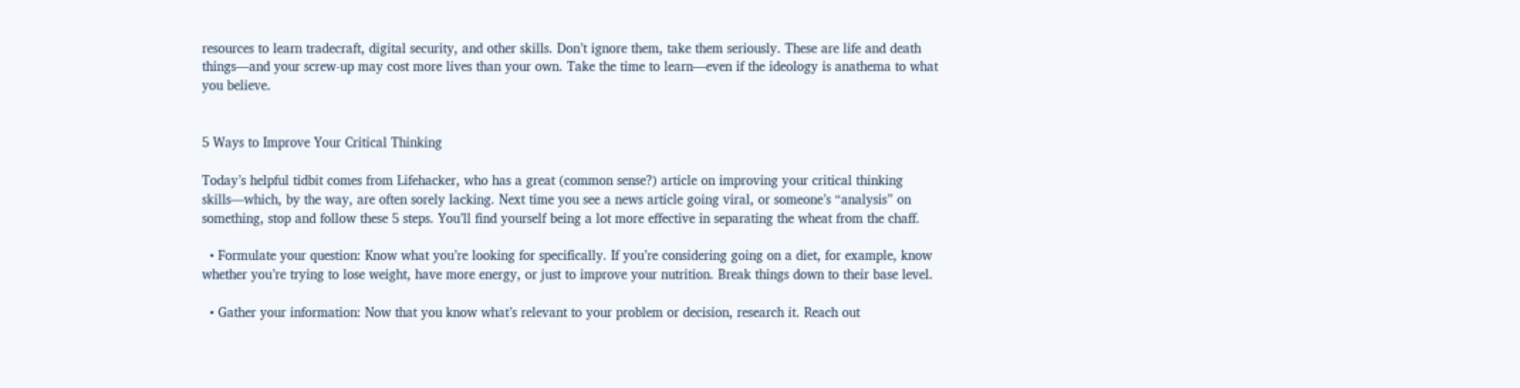resources to learn tradecraft, digital security, and other skills. Don’t ignore them, take them seriously. These are life and death things—and your screw-up may cost more lives than your own. Take the time to learn—even if the ideology is anathema to what you believe.


5 Ways to Improve Your Critical Thinking

Today’s helpful tidbit comes from Lifehacker, who has a great (common sense?) article on improving your critical thinking skills—which, by the way, are often sorely lacking. Next time you see a news article going viral, or someone’s “analysis” on something, stop and follow these 5 steps. You’ll find yourself being a lot more effective in separating the wheat from the chaff.

  • Formulate your question: Know what you’re looking for specifically. If you’re considering going on a diet, for example, know whether you’re trying to lose weight, have more energy, or just to improve your nutrition. Break things down to their base level.

  • Gather your information: Now that you know what’s relevant to your problem or decision, research it. Reach out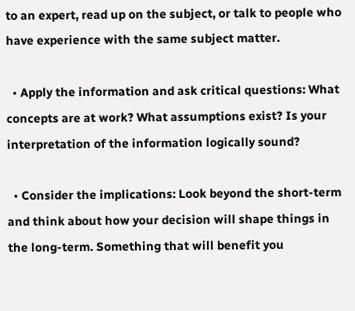to an expert, read up on the subject, or talk to people who have experience with the same subject matter.

  • Apply the information and ask critical questions: What concepts are at work? What assumptions exist? Is your interpretation of the information logically sound?

  • Consider the implications: Look beyond the short-term and think about how your decision will shape things in the long-term. Something that will benefit you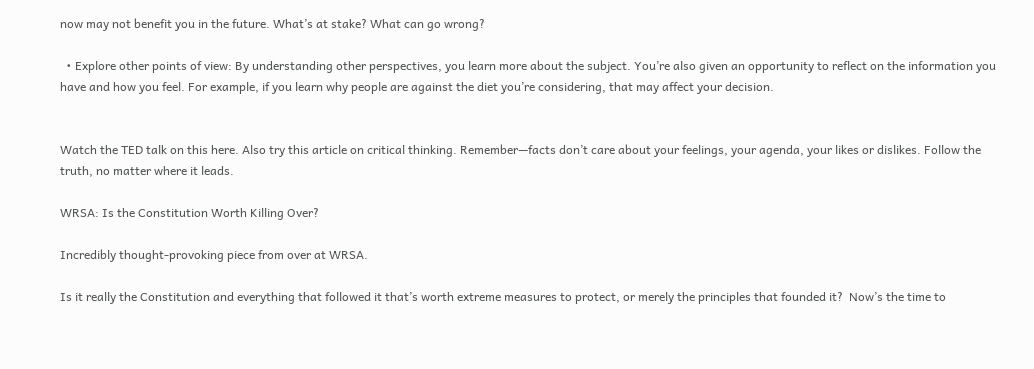now may not benefit you in the future. What’s at stake? What can go wrong?

  • Explore other points of view: By understanding other perspectives, you learn more about the subject. You’re also given an opportunity to reflect on the information you have and how you feel. For example, if you learn why people are against the diet you’re considering, that may affect your decision.


Watch the TED talk on this here. Also try this article on critical thinking. Remember—facts don’t care about your feelings, your agenda, your likes or dislikes. Follow the truth, no matter where it leads.

WRSA: Is the Constitution Worth Killing Over?

Incredibly thought-provoking piece from over at WRSA.

Is it really the Constitution and everything that followed it that’s worth extreme measures to protect, or merely the principles that founded it?  Now’s the time to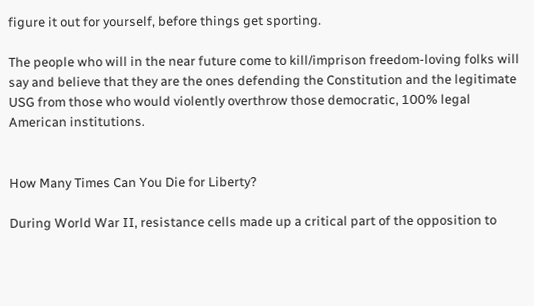figure it out for yourself, before things get sporting.

The people who will in the near future come to kill/imprison freedom-loving folks will say and believe that they are the ones defending the Constitution and the legitimate USG from those who would violently overthrow those democratic, 100% legal American institutions.


How Many Times Can You Die for Liberty?

During World War II, resistance cells made up a critical part of the opposition to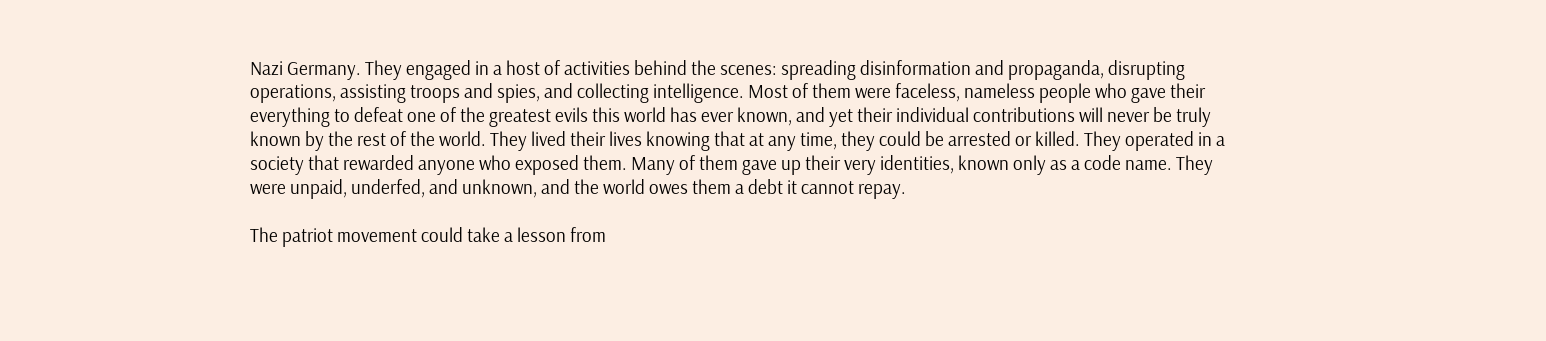Nazi Germany. They engaged in a host of activities behind the scenes: spreading disinformation and propaganda, disrupting operations, assisting troops and spies, and collecting intelligence. Most of them were faceless, nameless people who gave their everything to defeat one of the greatest evils this world has ever known, and yet their individual contributions will never be truly known by the rest of the world. They lived their lives knowing that at any time, they could be arrested or killed. They operated in a society that rewarded anyone who exposed them. Many of them gave up their very identities, known only as a code name. They were unpaid, underfed, and unknown, and the world owes them a debt it cannot repay.

The patriot movement could take a lesson from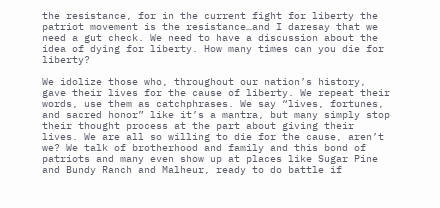the resistance, for in the current fight for liberty the patriot movement is the resistance…and I daresay that we need a gut check. We need to have a discussion about the idea of dying for liberty. How many times can you die for liberty?

We idolize those who, throughout our nation’s history, gave their lives for the cause of liberty. We repeat their words, use them as catchphrases. We say “lives, fortunes, and sacred honor” like it’s a mantra, but many simply stop their thought process at the part about giving their lives. We are all so willing to die for the cause, aren’t we? We talk of brotherhood and family and this bond of patriots and many even show up at places like Sugar Pine and Bundy Ranch and Malheur, ready to do battle if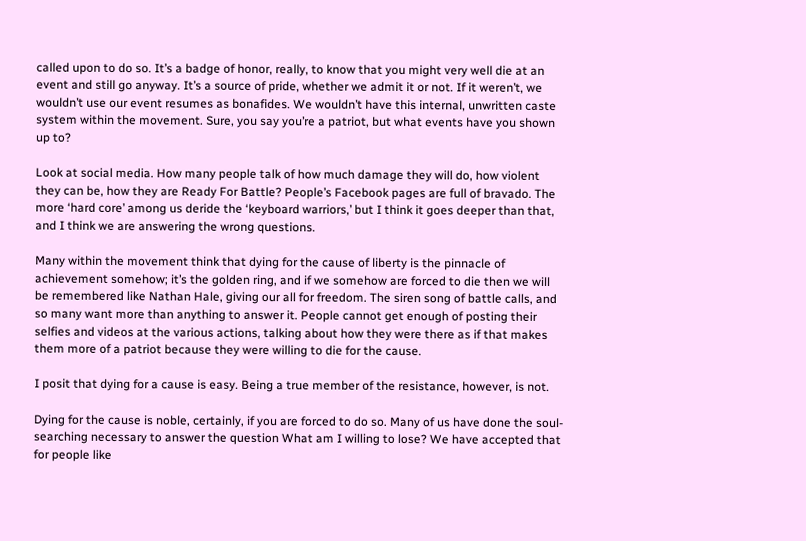called upon to do so. It’s a badge of honor, really, to know that you might very well die at an event and still go anyway. It’s a source of pride, whether we admit it or not. If it weren’t, we wouldn’t use our event resumes as bonafides. We wouldn’t have this internal, unwritten caste system within the movement. Sure, you say you’re a patriot, but what events have you shown up to?

Look at social media. How many people talk of how much damage they will do, how violent they can be, how they are Ready For Battle? People’s Facebook pages are full of bravado. The more ‘hard core’ among us deride the ‘keyboard warriors,’ but I think it goes deeper than that, and I think we are answering the wrong questions.

Many within the movement think that dying for the cause of liberty is the pinnacle of achievement somehow; it’s the golden ring, and if we somehow are forced to die then we will be remembered like Nathan Hale, giving our all for freedom. The siren song of battle calls, and so many want more than anything to answer it. People cannot get enough of posting their selfies and videos at the various actions, talking about how they were there as if that makes them more of a patriot because they were willing to die for the cause.

I posit that dying for a cause is easy. Being a true member of the resistance, however, is not.

Dying for the cause is noble, certainly, if you are forced to do so. Many of us have done the soul-searching necessary to answer the question What am I willing to lose? We have accepted that for people like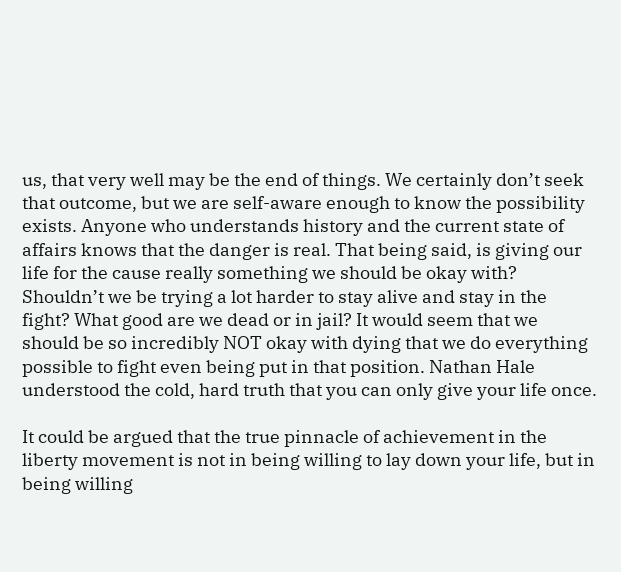us, that very well may be the end of things. We certainly don’t seek that outcome, but we are self-aware enough to know the possibility exists. Anyone who understands history and the current state of affairs knows that the danger is real. That being said, is giving our life for the cause really something we should be okay with? Shouldn’t we be trying a lot harder to stay alive and stay in the fight? What good are we dead or in jail? It would seem that we should be so incredibly NOT okay with dying that we do everything possible to fight even being put in that position. Nathan Hale understood the cold, hard truth that you can only give your life once.

It could be argued that the true pinnacle of achievement in the liberty movement is not in being willing to lay down your life, but in being willing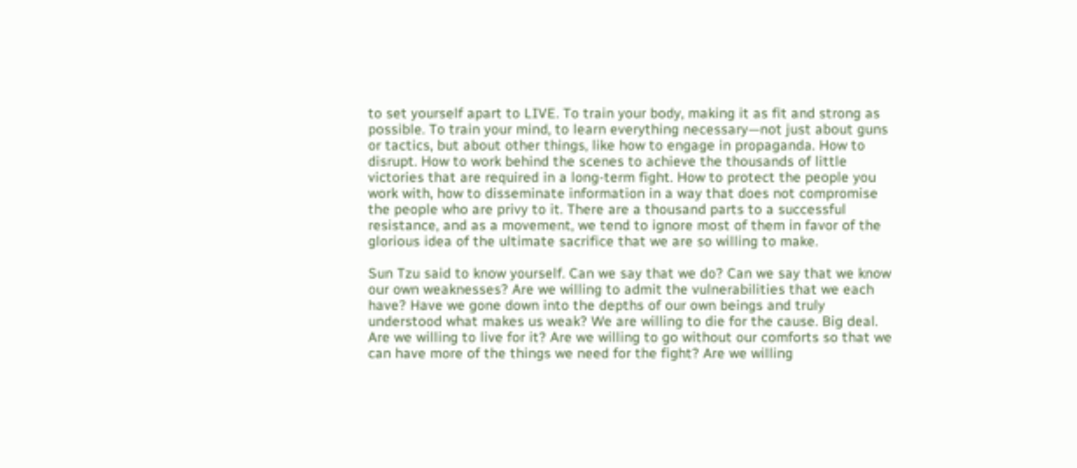to set yourself apart to LIVE. To train your body, making it as fit and strong as possible. To train your mind, to learn everything necessary—not just about guns or tactics, but about other things, like how to engage in propaganda. How to disrupt. How to work behind the scenes to achieve the thousands of little victories that are required in a long-term fight. How to protect the people you work with, how to disseminate information in a way that does not compromise the people who are privy to it. There are a thousand parts to a successful resistance, and as a movement, we tend to ignore most of them in favor of the glorious idea of the ultimate sacrifice that we are so willing to make.

Sun Tzu said to know yourself. Can we say that we do? Can we say that we know our own weaknesses? Are we willing to admit the vulnerabilities that we each have? Have we gone down into the depths of our own beings and truly understood what makes us weak? We are willing to die for the cause. Big deal. Are we willing to live for it? Are we willing to go without our comforts so that we can have more of the things we need for the fight? Are we willing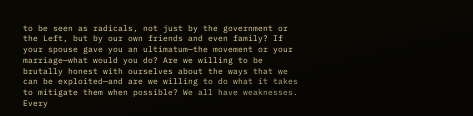to be seen as radicals, not just by the government or the Left, but by our own friends and even family? If your spouse gave you an ultimatum—the movement or your marriage—what would you do? Are we willing to be brutally honest with ourselves about the ways that we can be exploited—and are we willing to do what it takes to mitigate them when possible? We all have weaknesses. Every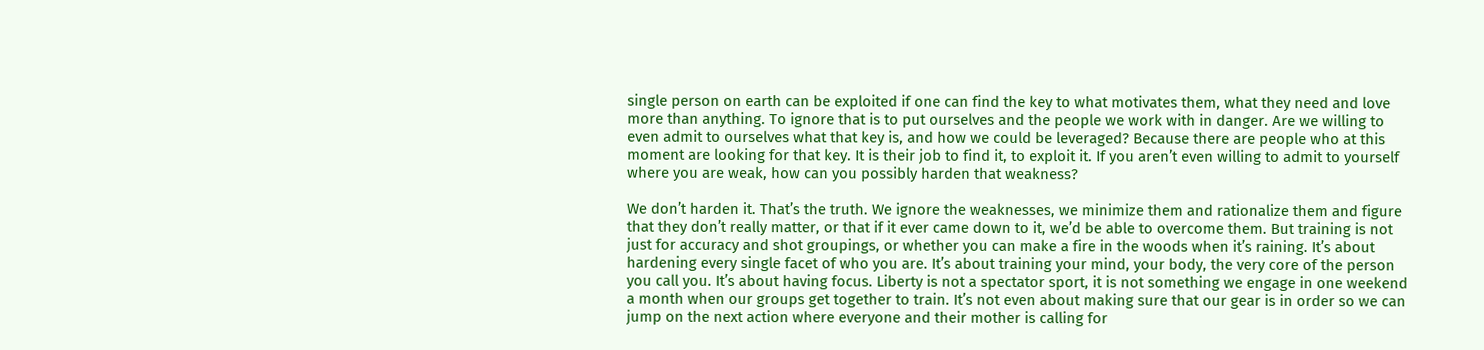single person on earth can be exploited if one can find the key to what motivates them, what they need and love more than anything. To ignore that is to put ourselves and the people we work with in danger. Are we willing to even admit to ourselves what that key is, and how we could be leveraged? Because there are people who at this moment are looking for that key. It is their job to find it, to exploit it. If you aren’t even willing to admit to yourself where you are weak, how can you possibly harden that weakness?

We don’t harden it. That’s the truth. We ignore the weaknesses, we minimize them and rationalize them and figure that they don’t really matter, or that if it ever came down to it, we’d be able to overcome them. But training is not just for accuracy and shot groupings, or whether you can make a fire in the woods when it’s raining. It’s about hardening every single facet of who you are. It’s about training your mind, your body, the very core of the person you call you. It’s about having focus. Liberty is not a spectator sport, it is not something we engage in one weekend a month when our groups get together to train. It’s not even about making sure that our gear is in order so we can jump on the next action where everyone and their mother is calling for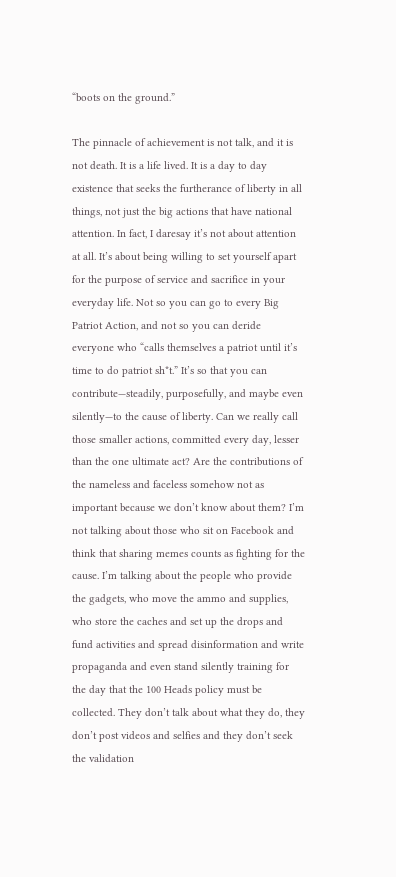“boots on the ground.”

The pinnacle of achievement is not talk, and it is not death. It is a life lived. It is a day to day existence that seeks the furtherance of liberty in all things, not just the big actions that have national attention. In fact, I daresay it’s not about attention at all. It’s about being willing to set yourself apart for the purpose of service and sacrifice in your everyday life. Not so you can go to every Big Patriot Action, and not so you can deride everyone who “calls themselves a patriot until it’s time to do patriot sh*t.” It’s so that you can contribute—steadily, purposefully, and maybe even silently—to the cause of liberty. Can we really call those smaller actions, committed every day, lesser than the one ultimate act? Are the contributions of the nameless and faceless somehow not as important because we don’t know about them? I’m not talking about those who sit on Facebook and think that sharing memes counts as fighting for the cause. I’m talking about the people who provide the gadgets, who move the ammo and supplies, who store the caches and set up the drops and fund activities and spread disinformation and write propaganda and even stand silently training for the day that the 100 Heads policy must be collected. They don’t talk about what they do, they don’t post videos and selfies and they don’t seek the validation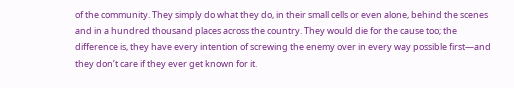of the community. They simply do what they do, in their small cells or even alone, behind the scenes and in a hundred thousand places across the country. They would die for the cause too; the difference is, they have every intention of screwing the enemy over in every way possible first—and they don’t care if they ever get known for it.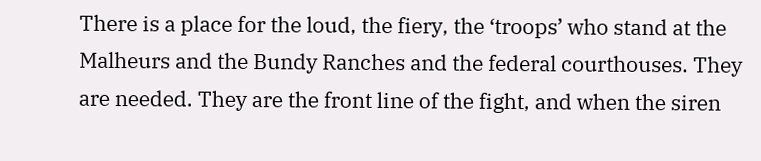There is a place for the loud, the fiery, the ‘troops’ who stand at the Malheurs and the Bundy Ranches and the federal courthouses. They are needed. They are the front line of the fight, and when the siren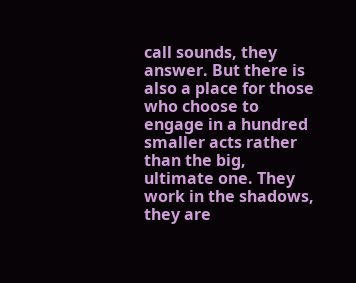call sounds, they answer. But there is also a place for those who choose to engage in a hundred smaller acts rather than the big, ultimate one. They work in the shadows, they are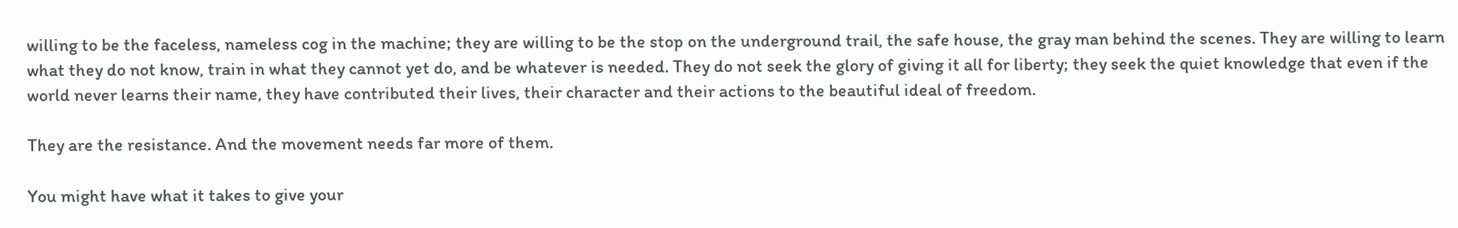willing to be the faceless, nameless cog in the machine; they are willing to be the stop on the underground trail, the safe house, the gray man behind the scenes. They are willing to learn what they do not know, train in what they cannot yet do, and be whatever is needed. They do not seek the glory of giving it all for liberty; they seek the quiet knowledge that even if the world never learns their name, they have contributed their lives, their character and their actions to the beautiful ideal of freedom.

They are the resistance. And the movement needs far more of them.

You might have what it takes to give your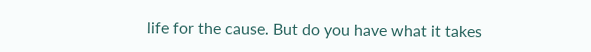life for the cause. But do you have what it takes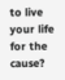to live your life for the cause?